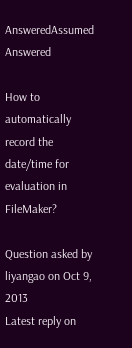AnsweredAssumed Answered

How to automatically record the date/time for evaluation in FileMaker?

Question asked by liyangao on Oct 9, 2013
Latest reply on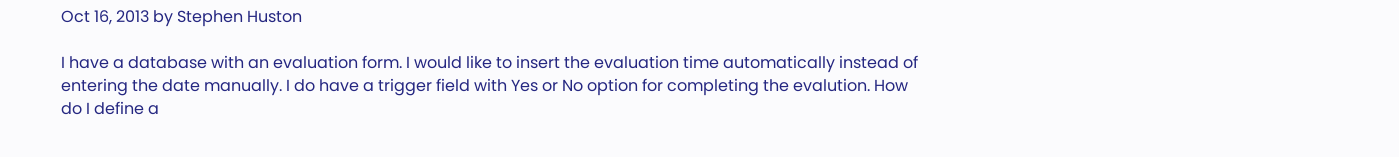Oct 16, 2013 by Stephen Huston

I have a database with an evaluation form. I would like to insert the evaluation time automatically instead of entering the date manually. I do have a trigger field with Yes or No option for completing the evalution. How do I define a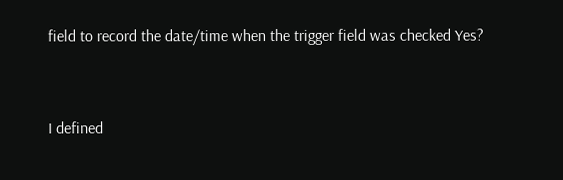field to record the date/time when the trigger field was checked Yes?


I defined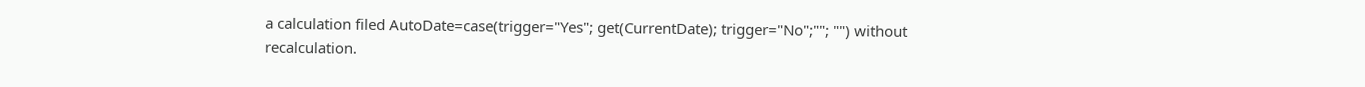a calculation filed AutoDate=case(trigger="Yes"; get(CurrentDate); trigger="No";""; "") without recalculation.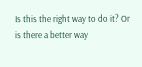Is this the right way to do it? Or is there a better way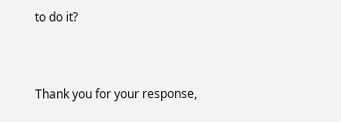to do it?


Thank you for your response,